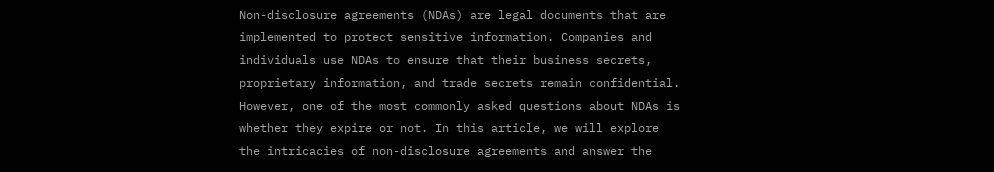Non-disclosure agreements (NDAs) are legal documents that are implemented to protect sensitive information. Companies and individuals use NDAs to ensure that their business secrets, proprietary information, and trade secrets remain confidential. However, one of the most commonly asked questions about NDAs is whether they expire or not. In this article, we will explore the intricacies of non-disclosure agreements and answer the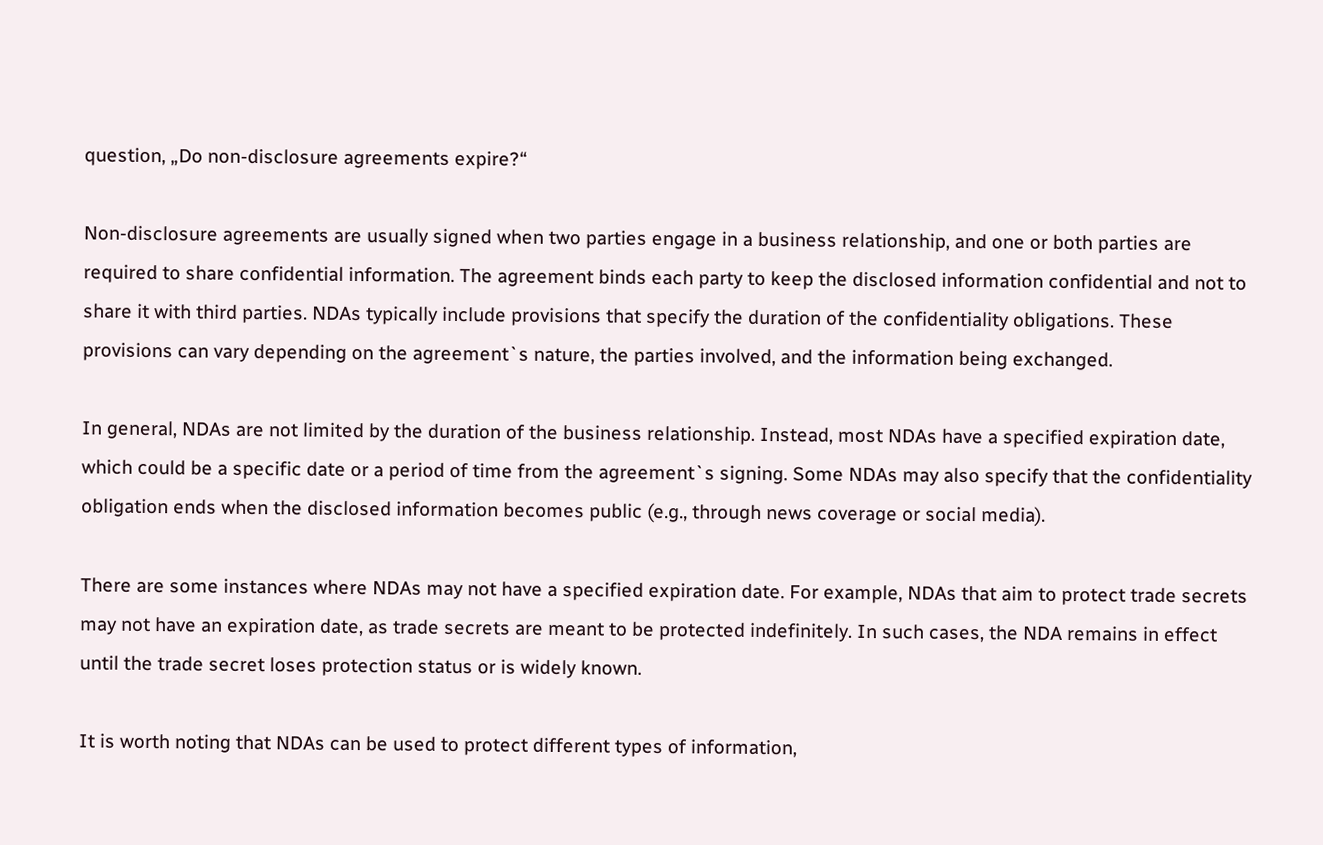question, „Do non-disclosure agreements expire?“

Non-disclosure agreements are usually signed when two parties engage in a business relationship, and one or both parties are required to share confidential information. The agreement binds each party to keep the disclosed information confidential and not to share it with third parties. NDAs typically include provisions that specify the duration of the confidentiality obligations. These provisions can vary depending on the agreement`s nature, the parties involved, and the information being exchanged.

In general, NDAs are not limited by the duration of the business relationship. Instead, most NDAs have a specified expiration date, which could be a specific date or a period of time from the agreement`s signing. Some NDAs may also specify that the confidentiality obligation ends when the disclosed information becomes public (e.g., through news coverage or social media).

There are some instances where NDAs may not have a specified expiration date. For example, NDAs that aim to protect trade secrets may not have an expiration date, as trade secrets are meant to be protected indefinitely. In such cases, the NDA remains in effect until the trade secret loses protection status or is widely known.

It is worth noting that NDAs can be used to protect different types of information,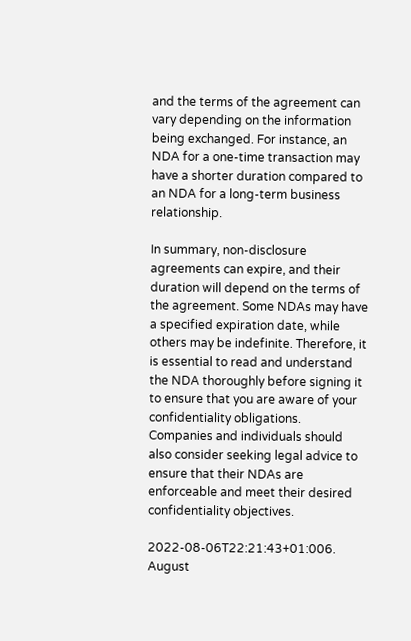and the terms of the agreement can vary depending on the information being exchanged. For instance, an NDA for a one-time transaction may have a shorter duration compared to an NDA for a long-term business relationship.

In summary, non-disclosure agreements can expire, and their duration will depend on the terms of the agreement. Some NDAs may have a specified expiration date, while others may be indefinite. Therefore, it is essential to read and understand the NDA thoroughly before signing it to ensure that you are aware of your confidentiality obligations. Companies and individuals should also consider seeking legal advice to ensure that their NDAs are enforceable and meet their desired confidentiality objectives.

2022-08-06T22:21:43+01:006. August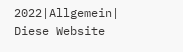2022|Allgemein|
Diese Website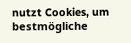nutzt Cookies, um bestmögliche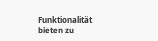Funktionalität bieten zu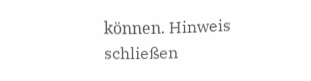können. Hinweis schließen